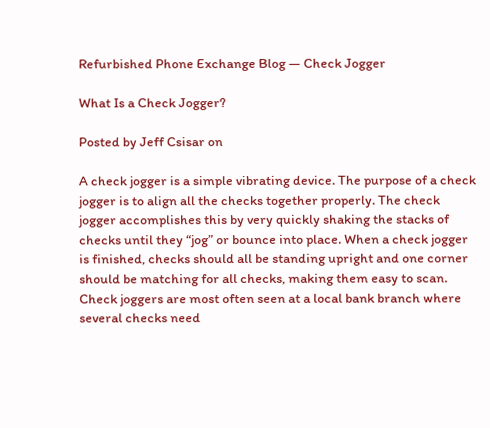Refurbished Phone Exchange Blog — Check Jogger

What Is a Check Jogger?

Posted by Jeff Csisar on

A check jogger is a simple vibrating device. The purpose of a check jogger is to align all the checks together properly. The check jogger accomplishes this by very quickly shaking the stacks of checks until they “jog” or bounce into place. When a check jogger is finished, checks should all be standing upright and one corner should be matching for all checks, making them easy to scan. Check joggers are most often seen at a local bank branch where several checks need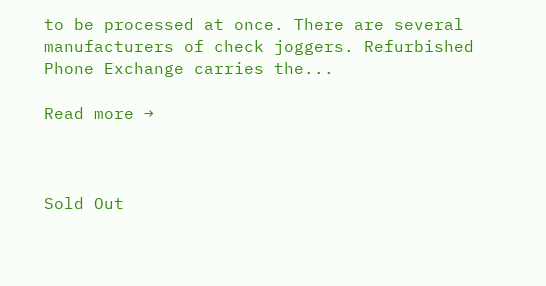to be processed at once. There are several manufacturers of check joggers. Refurbished Phone Exchange carries the...

Read more →



Sold Out